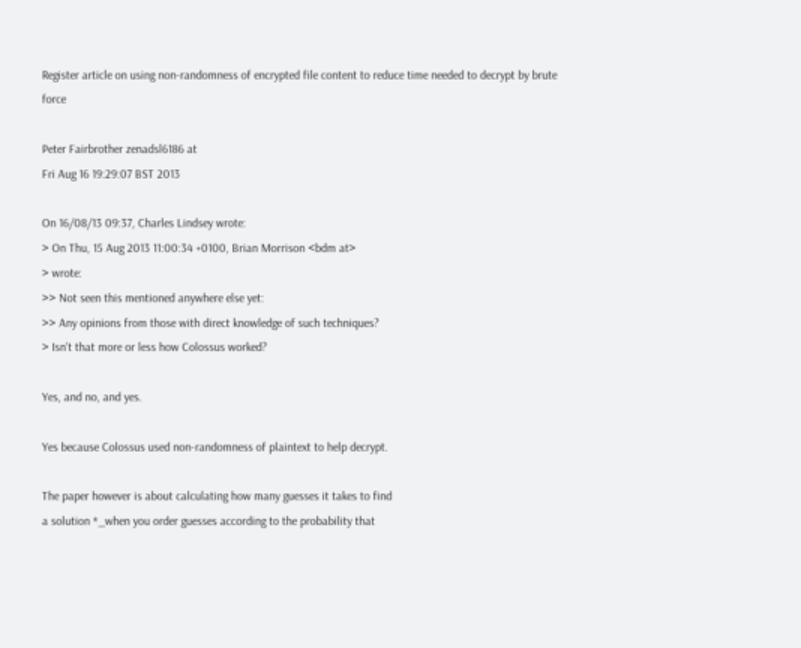Register article on using non-randomness of encrypted file content to reduce time needed to decrypt by brute force

Peter Fairbrother zenadsl6186 at
Fri Aug 16 19:29:07 BST 2013

On 16/08/13 09:37, Charles Lindsey wrote:
> On Thu, 15 Aug 2013 11:00:34 +0100, Brian Morrison <bdm at>
> wrote:
>> Not seen this mentioned anywhere else yet:
>> Any opinions from those with direct knowledge of such techniques?
> Isn't that more or less how Colossus worked?

Yes, and no, and yes.

Yes because Colossus used non-randomness of plaintext to help decrypt.

The paper however is about calculating how many guesses it takes to find
a solution *_when you order guesses according to the probability that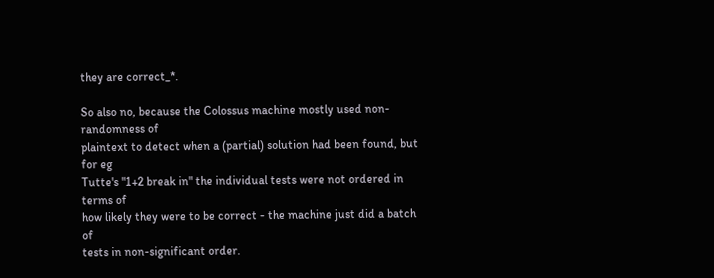they are correct_*.

So also no, because the Colossus machine mostly used non-randomness of
plaintext to detect when a (partial) solution had been found, but for eg
Tutte's "1+2 break in" the individual tests were not ordered in terms of
how likely they were to be correct - the machine just did a batch of
tests in non-significant order.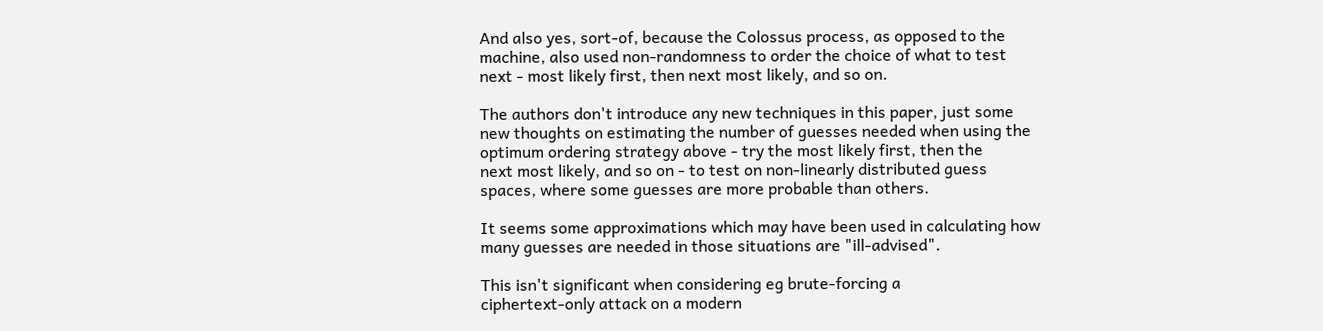And also yes, sort-of, because the Colossus process, as opposed to the
machine, also used non-randomness to order the choice of what to test
next - most likely first, then next most likely, and so on.

The authors don't introduce any new techniques in this paper, just some
new thoughts on estimating the number of guesses needed when using the
optimum ordering strategy above - try the most likely first, then the
next most likely, and so on - to test on non-linearly distributed guess
spaces, where some guesses are more probable than others.

It seems some approximations which may have been used in calculating how
many guesses are needed in those situations are "ill-advised".

This isn't significant when considering eg brute-forcing a
ciphertext-only attack on a modern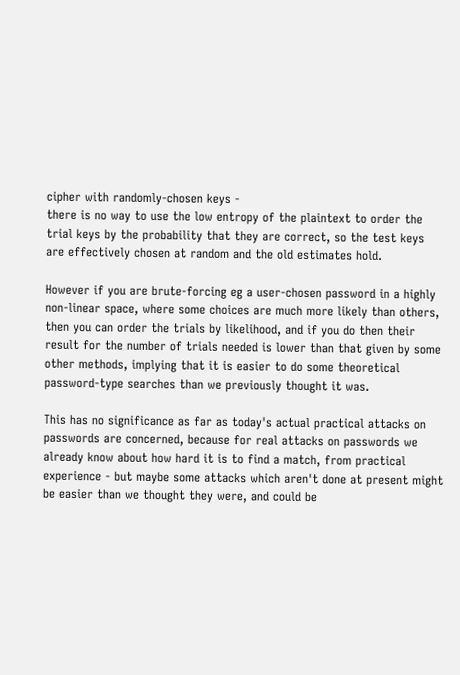cipher with randomly-chosen keys -
there is no way to use the low entropy of the plaintext to order the
trial keys by the probability that they are correct, so the test keys
are effectively chosen at random and the old estimates hold.

However if you are brute-forcing eg a user-chosen password in a highly
non-linear space, where some choices are much more likely than others,
then you can order the trials by likelihood, and if you do then their
result for the number of trials needed is lower than that given by some
other methods, implying that it is easier to do some theoretical
password-type searches than we previously thought it was.

This has no significance as far as today's actual practical attacks on
passwords are concerned, because for real attacks on passwords we
already know about how hard it is to find a match, from practical
experience - but maybe some attacks which aren't done at present might
be easier than we thought they were, and could be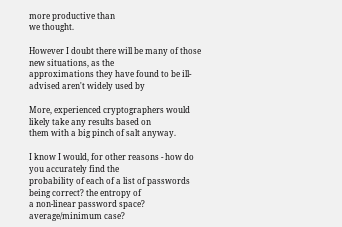more productive than
we thought.

However I doubt there will be many of those new situations, as the
approximations they have found to be ill-advised aren't widely used by

More, experienced cryptographers would likely take any results based on
them with a big pinch of salt anyway.

I know I would, for other reasons - how do you accurately find the
probability of each of a list of passwords being correct? the entropy of
a non-linear password space? average/minimum case?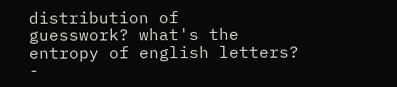distribution of
guesswork? what's the entropy of english letters? -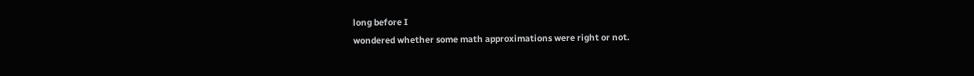long before I
wondered whether some math approximations were right or not.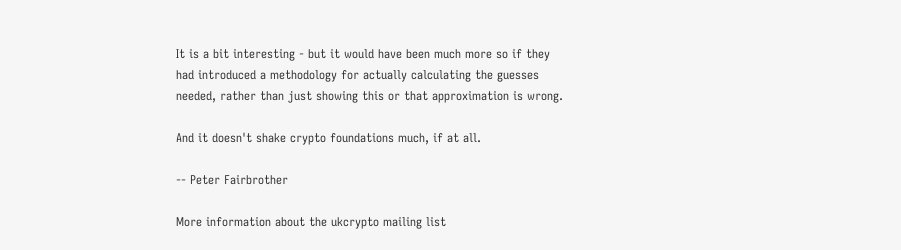It is a bit interesting - but it would have been much more so if they
had introduced a methodology for actually calculating the guesses
needed, rather than just showing this or that approximation is wrong.

And it doesn't shake crypto foundations much, if at all.

-- Peter Fairbrother

More information about the ukcrypto mailing list